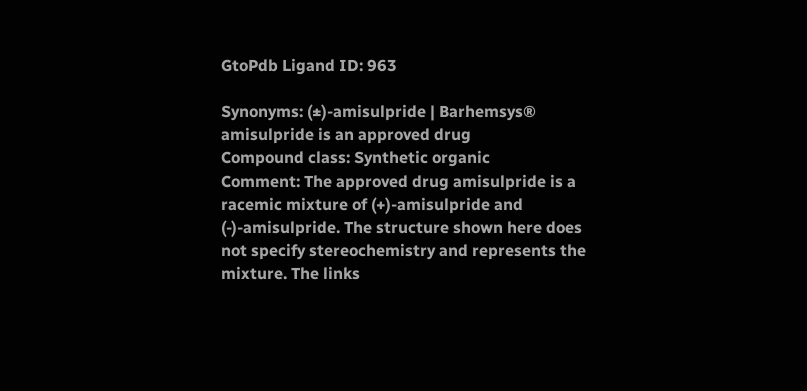GtoPdb Ligand ID: 963

Synonyms: (±)-amisulpride | Barhemsys®
amisulpride is an approved drug
Compound class: Synthetic organic
Comment: The approved drug amisulpride is a racemic mixture of (+)-amisulpride and (-)-amisulpride. The structure shown here does not specify stereochemistry and represents the mixture. The links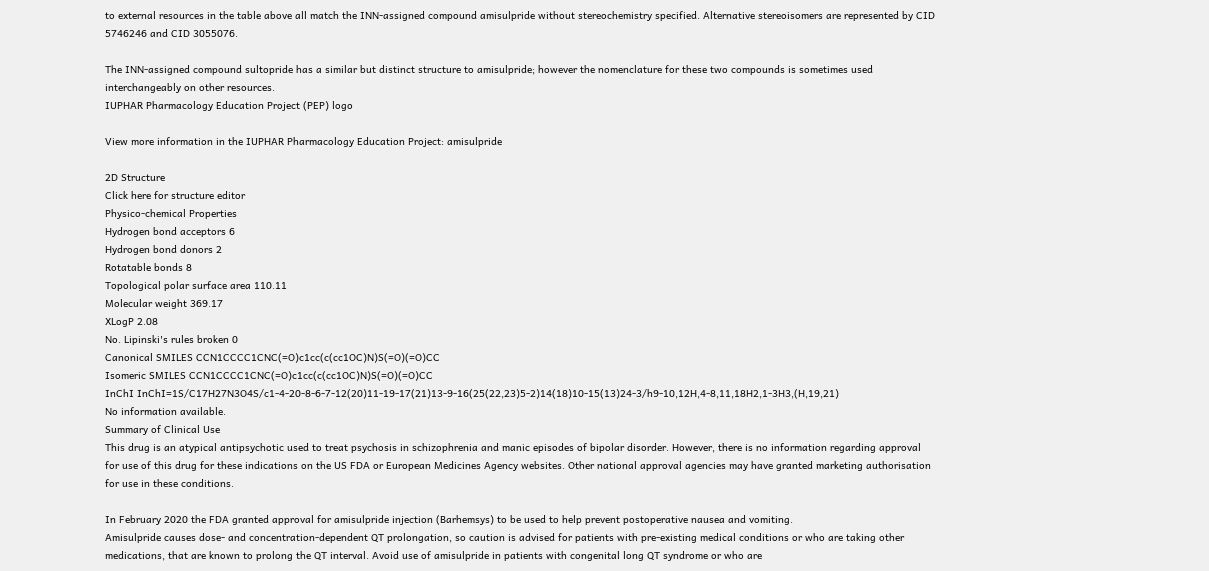to external resources in the table above all match the INN-assigned compound amisulpride without stereochemistry specified. Alternative stereoisomers are represented by CID 5746246 and CID 3055076.

The INN-assigned compound sultopride has a similar but distinct structure to amisulpride; however the nomenclature for these two compounds is sometimes used interchangeably on other resources.
IUPHAR Pharmacology Education Project (PEP) logo

View more information in the IUPHAR Pharmacology Education Project: amisulpride

2D Structure
Click here for structure editor
Physico-chemical Properties
Hydrogen bond acceptors 6
Hydrogen bond donors 2
Rotatable bonds 8
Topological polar surface area 110.11
Molecular weight 369.17
XLogP 2.08
No. Lipinski's rules broken 0
Canonical SMILES CCN1CCCC1CNC(=O)c1cc(c(cc1OC)N)S(=O)(=O)CC
Isomeric SMILES CCN1CCCC1CNC(=O)c1cc(c(cc1OC)N)S(=O)(=O)CC
InChI InChI=1S/C17H27N3O4S/c1-4-20-8-6-7-12(20)11-19-17(21)13-9-16(25(22,23)5-2)14(18)10-15(13)24-3/h9-10,12H,4-8,11,18H2,1-3H3,(H,19,21)
No information available.
Summary of Clinical Use
This drug is an atypical antipsychotic used to treat psychosis in schizophrenia and manic episodes of bipolar disorder. However, there is no information regarding approval for use of this drug for these indications on the US FDA or European Medicines Agency websites. Other national approval agencies may have granted marketing authorisation for use in these conditions.

In February 2020 the FDA granted approval for amisulpride injection (Barhemsys) to be used to help prevent postoperative nausea and vomiting.
Amisulpride causes dose- and concentration-dependent QT prolongation, so caution is advised for patients with pre-existing medical conditions or who are taking other medications, that are known to prolong the QT interval. Avoid use of amisulpride in patients with congenital long QT syndrome or who are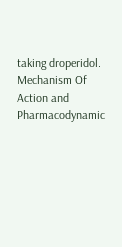taking droperidol.
Mechanism Of Action and Pharmacodynamic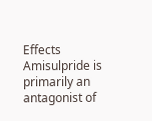Effects
Amisulpride is primarily an antagonist of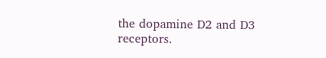the dopamine D2 and D3 receptors.